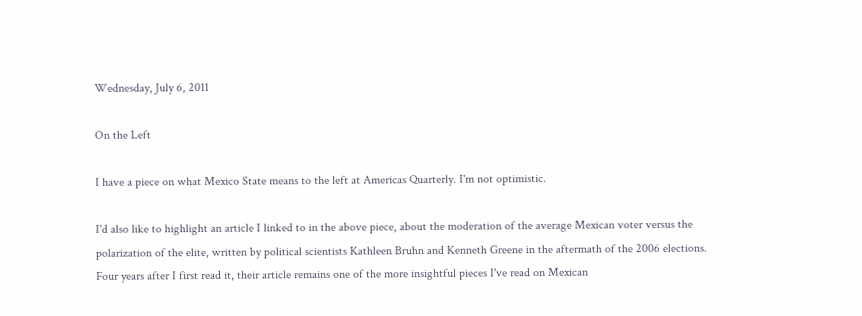Wednesday, July 6, 2011

On the Left

I have a piece on what Mexico State means to the left at Americas Quarterly. I'm not optimistic.

I'd also like to highlight an article I linked to in the above piece, about the moderation of the average Mexican voter versus the polarization of the elite, written by political scientists Kathleen Bruhn and Kenneth Greene in the aftermath of the 2006 elections. Four years after I first read it, their article remains one of the more insightful pieces I've read on Mexican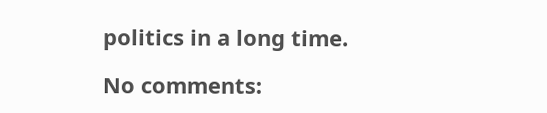politics in a long time.

No comments: